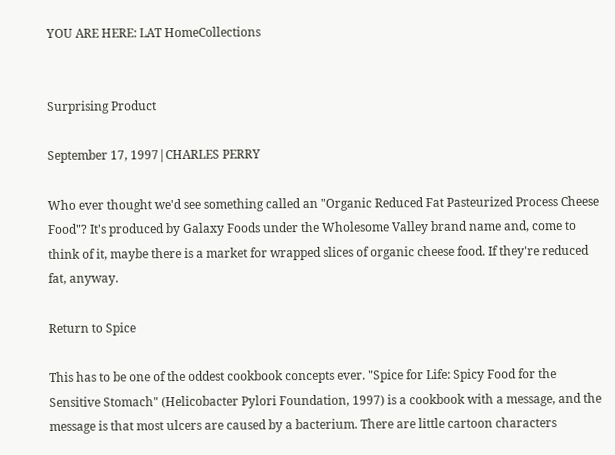YOU ARE HERE: LAT HomeCollections


Surprising Product

September 17, 1997|CHARLES PERRY

Who ever thought we'd see something called an "Organic Reduced Fat Pasteurized Process Cheese Food"? It's produced by Galaxy Foods under the Wholesome Valley brand name and, come to think of it, maybe there is a market for wrapped slices of organic cheese food. If they're reduced fat, anyway.

Return to Spice

This has to be one of the oddest cookbook concepts ever. "Spice for Life: Spicy Food for the Sensitive Stomach" (Helicobacter Pylori Foundation, 1997) is a cookbook with a message, and the message is that most ulcers are caused by a bacterium. There are little cartoon characters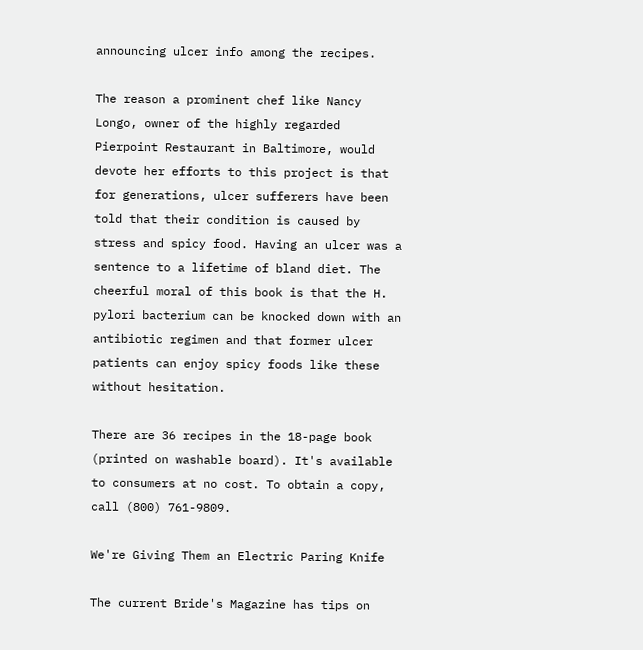announcing ulcer info among the recipes.

The reason a prominent chef like Nancy Longo, owner of the highly regarded Pierpoint Restaurant in Baltimore, would devote her efforts to this project is that for generations, ulcer sufferers have been told that their condition is caused by stress and spicy food. Having an ulcer was a sentence to a lifetime of bland diet. The cheerful moral of this book is that the H. pylori bacterium can be knocked down with an antibiotic regimen and that former ulcer patients can enjoy spicy foods like these without hesitation.

There are 36 recipes in the 18-page book (printed on washable board). It's available to consumers at no cost. To obtain a copy, call (800) 761-9809.

We're Giving Them an Electric Paring Knife

The current Bride's Magazine has tips on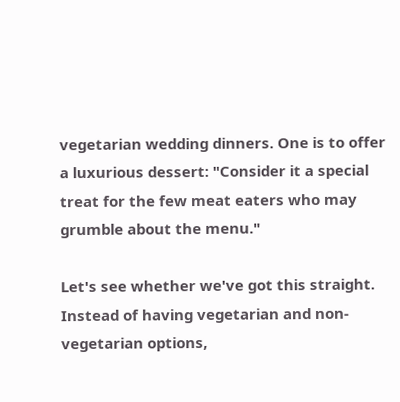vegetarian wedding dinners. One is to offer a luxurious dessert: "Consider it a special treat for the few meat eaters who may grumble about the menu."

Let's see whether we've got this straight. Instead of having vegetarian and non-vegetarian options,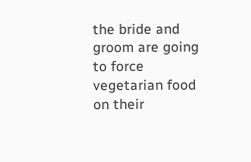the bride and groom are going to force vegetarian food on their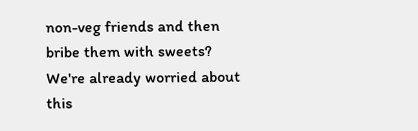non-veg friends and then bribe them with sweets? We're already worried about this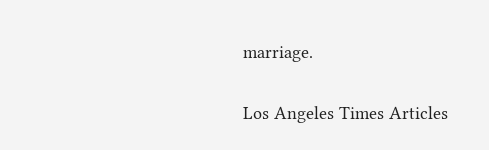marriage.

Los Angeles Times Articles